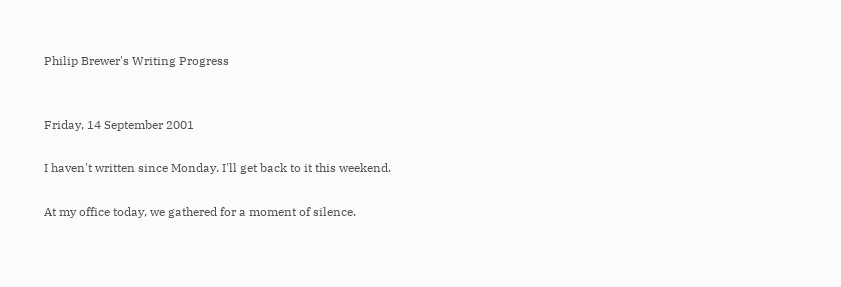Philip Brewer's Writing Progress


Friday, 14 September 2001

I haven't written since Monday. I'll get back to it this weekend.

At my office today, we gathered for a moment of silence.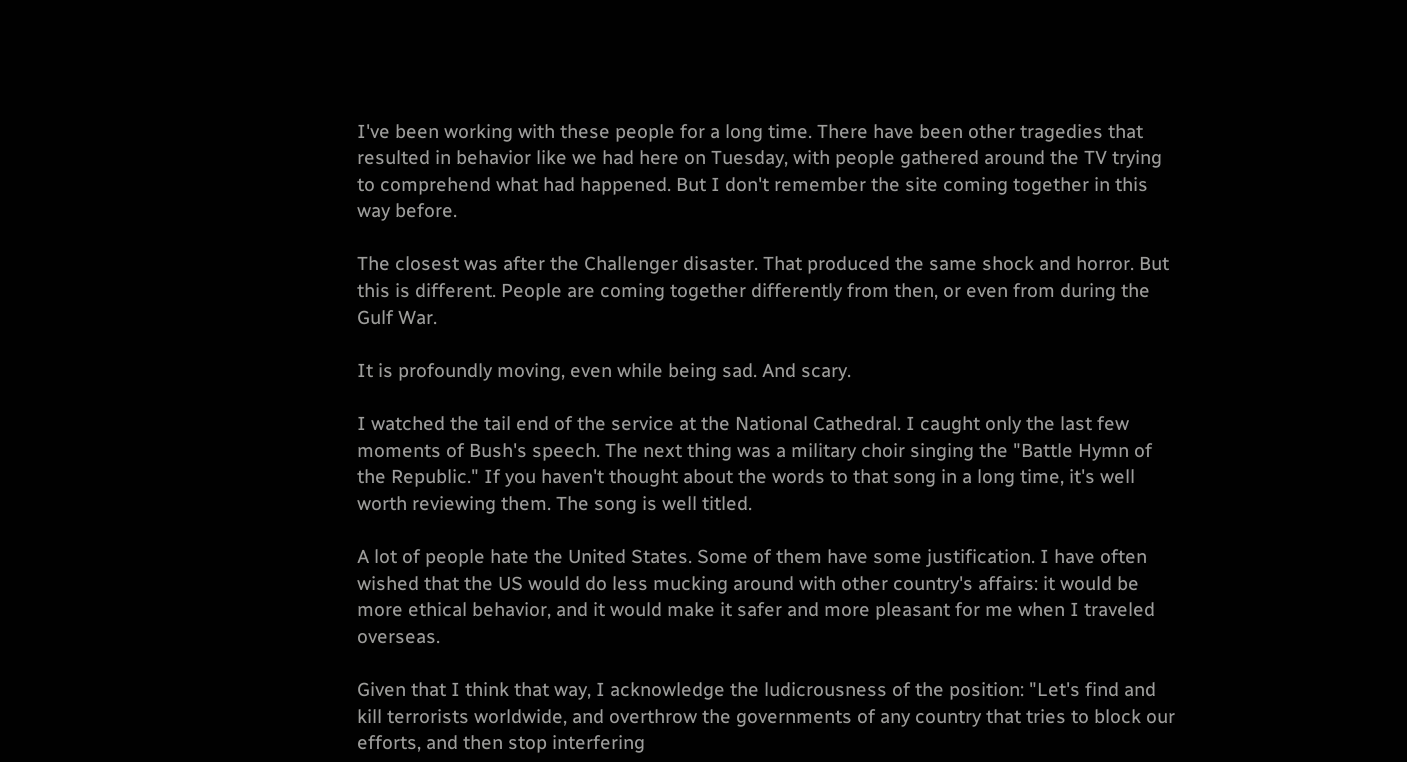I've been working with these people for a long time. There have been other tragedies that resulted in behavior like we had here on Tuesday, with people gathered around the TV trying to comprehend what had happened. But I don't remember the site coming together in this way before.

The closest was after the Challenger disaster. That produced the same shock and horror. But this is different. People are coming together differently from then, or even from during the Gulf War.

It is profoundly moving, even while being sad. And scary.

I watched the tail end of the service at the National Cathedral. I caught only the last few moments of Bush's speech. The next thing was a military choir singing the "Battle Hymn of the Republic." If you haven't thought about the words to that song in a long time, it's well worth reviewing them. The song is well titled.

A lot of people hate the United States. Some of them have some justification. I have often wished that the US would do less mucking around with other country's affairs: it would be more ethical behavior, and it would make it safer and more pleasant for me when I traveled overseas.

Given that I think that way, I acknowledge the ludicrousness of the position: "Let's find and kill terrorists worldwide, and overthrow the governments of any country that tries to block our efforts, and then stop interfering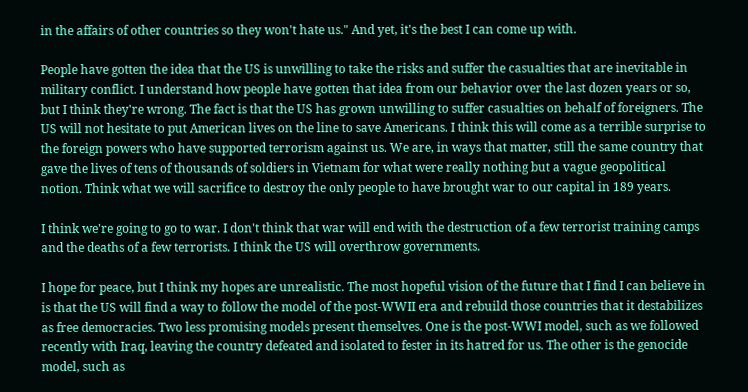in the affairs of other countries so they won't hate us." And yet, it's the best I can come up with.

People have gotten the idea that the US is unwilling to take the risks and suffer the casualties that are inevitable in military conflict. I understand how people have gotten that idea from our behavior over the last dozen years or so, but I think they're wrong. The fact is that the US has grown unwilling to suffer casualties on behalf of foreigners. The US will not hesitate to put American lives on the line to save Americans. I think this will come as a terrible surprise to the foreign powers who have supported terrorism against us. We are, in ways that matter, still the same country that gave the lives of tens of thousands of soldiers in Vietnam for what were really nothing but a vague geopolitical notion. Think what we will sacrifice to destroy the only people to have brought war to our capital in 189 years.

I think we're going to go to war. I don't think that war will end with the destruction of a few terrorist training camps and the deaths of a few terrorists. I think the US will overthrow governments.

I hope for peace, but I think my hopes are unrealistic. The most hopeful vision of the future that I find I can believe in is that the US will find a way to follow the model of the post-WWII era and rebuild those countries that it destabilizes as free democracies. Two less promising models present themselves. One is the post-WWI model, such as we followed recently with Iraq, leaving the country defeated and isolated to fester in its hatred for us. The other is the genocide model, such as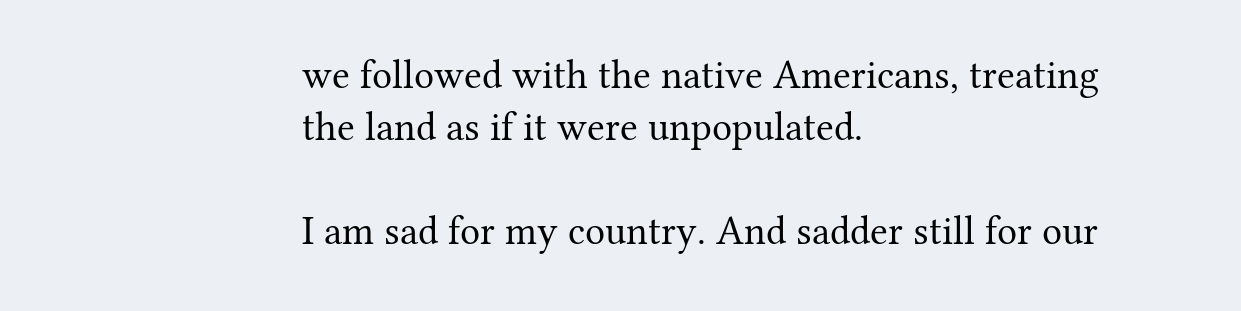we followed with the native Americans, treating the land as if it were unpopulated.

I am sad for my country. And sadder still for our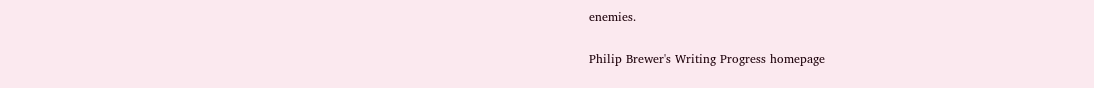enemies.


Philip Brewer's Writing Progress homepage